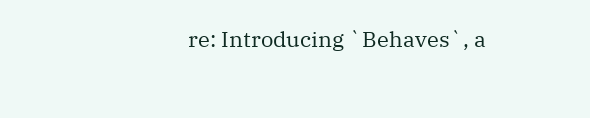re: Introducing `Behaves`, a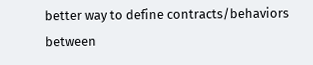better way to define contracts/behaviors between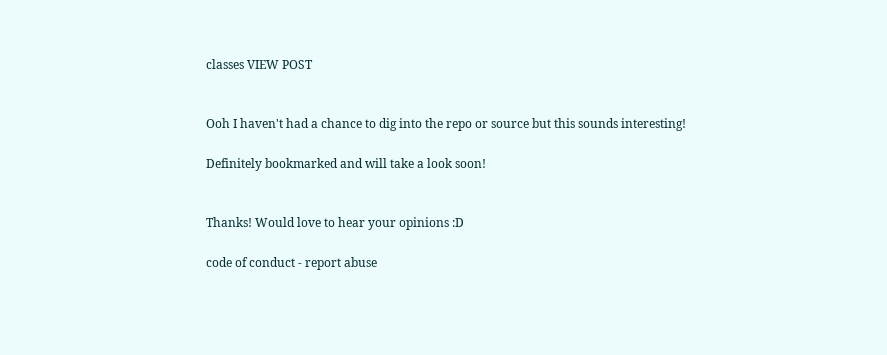classes VIEW POST


Ooh I haven't had a chance to dig into the repo or source but this sounds interesting!

Definitely bookmarked and will take a look soon!


Thanks! Would love to hear your opinions :D

code of conduct - report abuse